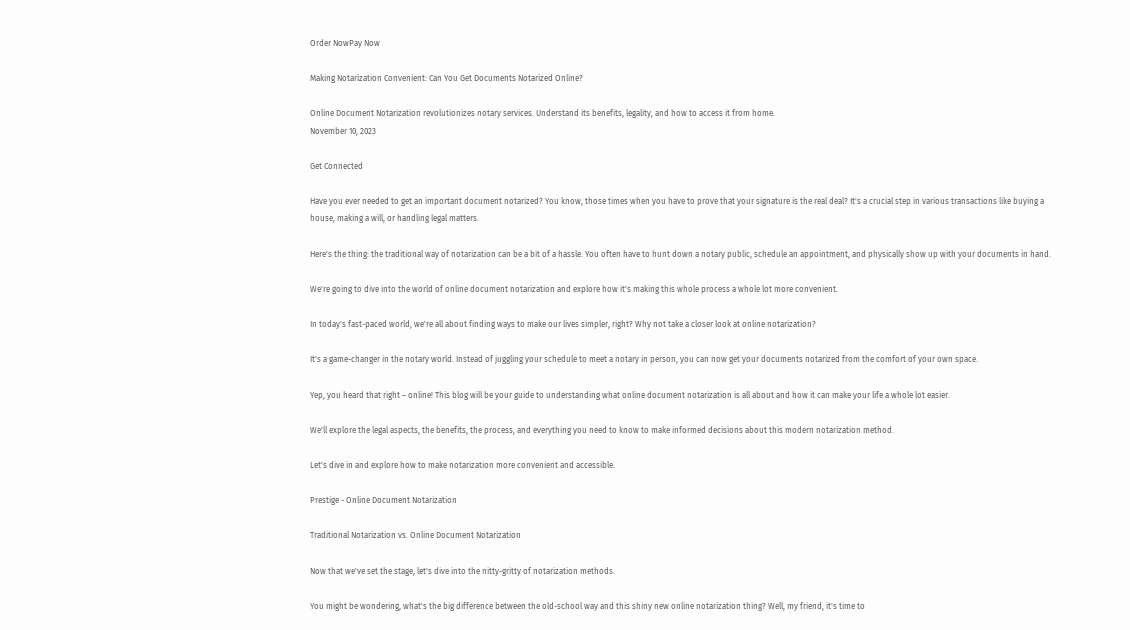Order NowPay Now

Making Notarization Convenient: Can You Get Documents Notarized Online?

Online Document Notarization revolutionizes notary services. Understand its benefits, legality, and how to access it from home.
November 10, 2023

Get Connected

Have you ever needed to get an important document notarized? You know, those times when you have to prove that your signature is the real deal? It's a crucial step in various transactions like buying a house, making a will, or handling legal matters.

Here's the thing: the traditional way of notarization can be a bit of a hassle. You often have to hunt down a notary public, schedule an appointment, and physically show up with your documents in hand.

We're going to dive into the world of online document notarization and explore how it's making this whole process a whole lot more convenient.

In today's fast-paced world, we're all about finding ways to make our lives simpler, right? Why not take a closer look at online notarization?

It's a game-changer in the notary world. Instead of juggling your schedule to meet a notary in person, you can now get your documents notarized from the comfort of your own space.

Yep, you heard that right – online! This blog will be your guide to understanding what online document notarization is all about and how it can make your life a whole lot easier.

We'll explore the legal aspects, the benefits, the process, and everything you need to know to make informed decisions about this modern notarization method.

Let's dive in and explore how to make notarization more convenient and accessible.

Prestige - Online Document Notarization

Traditional Notarization vs. Online Document Notarization

Now that we've set the stage, let's dive into the nitty-gritty of notarization methods.

You might be wondering, what's the big difference between the old-school way and this shiny new online notarization thing? Well, my friend, it's time to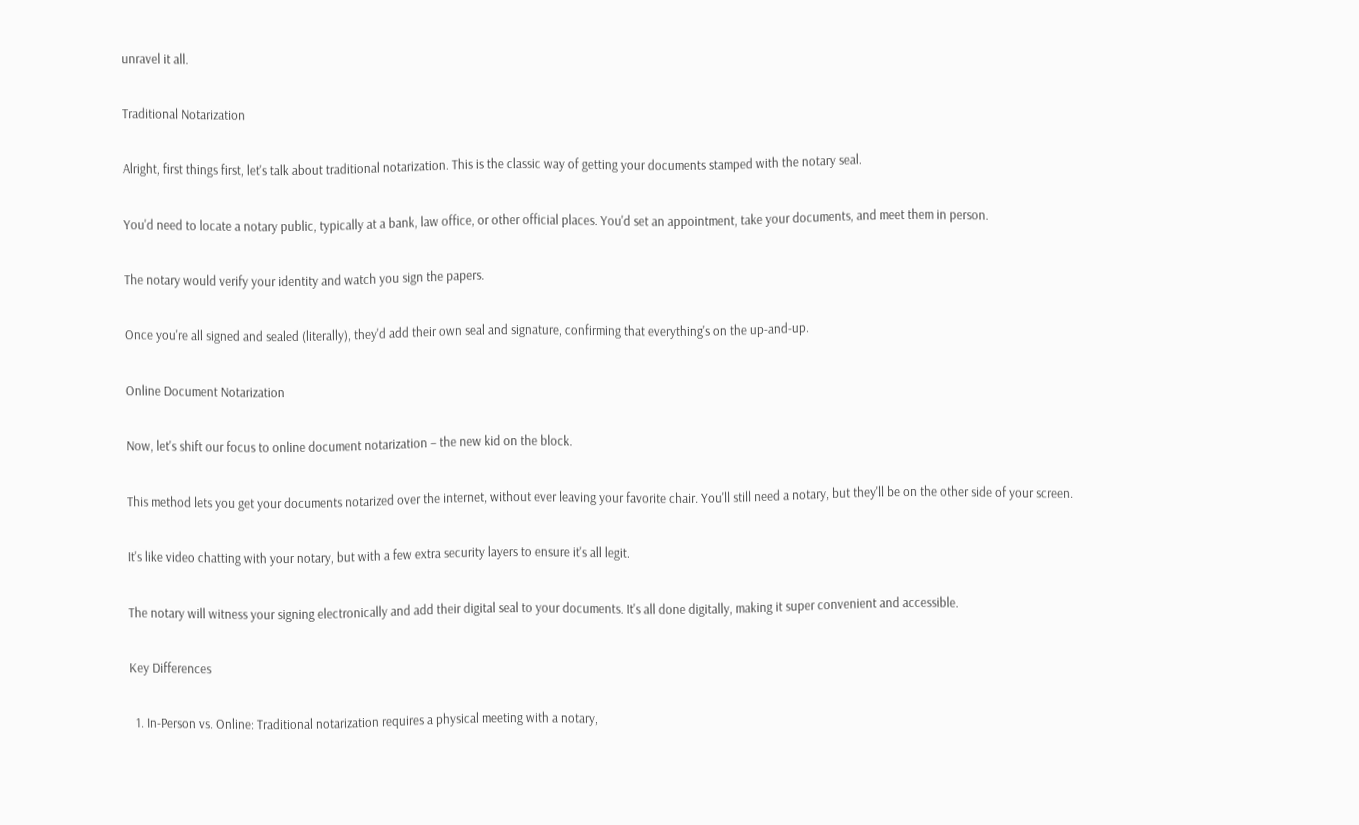unravel it all.

Traditional Notarization

Alright, first things first, let's talk about traditional notarization. This is the classic way of getting your documents stamped with the notary seal.

You'd need to locate a notary public, typically at a bank, law office, or other official places. You'd set an appointment, take your documents, and meet them in person.

The notary would verify your identity and watch you sign the papers.

Once you're all signed and sealed (literally), they'd add their own seal and signature, confirming that everything's on the up-and-up.

Online Document Notarization

Now, let's shift our focus to online document notarization – the new kid on the block.

This method lets you get your documents notarized over the internet, without ever leaving your favorite chair. You'll still need a notary, but they'll be on the other side of your screen.

It's like video chatting with your notary, but with a few extra security layers to ensure it's all legit.

The notary will witness your signing electronically and add their digital seal to your documents. It's all done digitally, making it super convenient and accessible.

Key Differences

  1. In-Person vs. Online: Traditional notarization requires a physical meeting with a notary,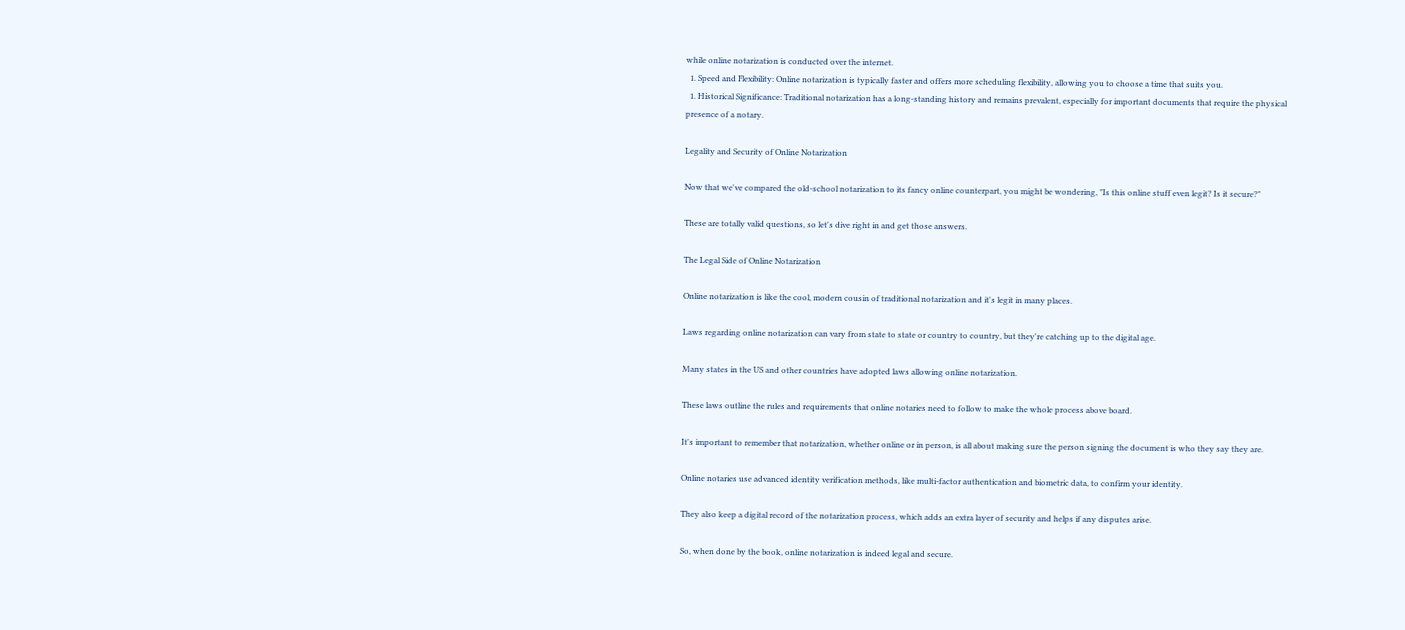while online notarization is conducted over the internet.
  1. Speed and Flexibility: Online notarization is typically faster and offers more scheduling flexibility, allowing you to choose a time that suits you.
  1. Historical Significance: Traditional notarization has a long-standing history and remains prevalent, especially for important documents that require the physical presence of a notary.

Legality and Security of Online Notarization

Now that we've compared the old-school notarization to its fancy online counterpart, you might be wondering, "Is this online stuff even legit? Is it secure?"

These are totally valid questions, so let's dive right in and get those answers.

The Legal Side of Online Notarization

Online notarization is like the cool, modern cousin of traditional notarization and it's legit in many places.

Laws regarding online notarization can vary from state to state or country to country, but they're catching up to the digital age.

Many states in the US and other countries have adopted laws allowing online notarization.

These laws outline the rules and requirements that online notaries need to follow to make the whole process above board.

It's important to remember that notarization, whether online or in person, is all about making sure the person signing the document is who they say they are.

Online notaries use advanced identity verification methods, like multi-factor authentication and biometric data, to confirm your identity.

They also keep a digital record of the notarization process, which adds an extra layer of security and helps if any disputes arise.

So, when done by the book, online notarization is indeed legal and secure.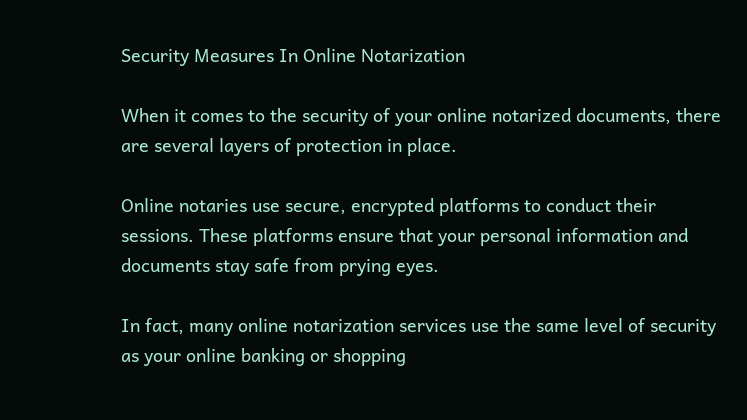Security Measures In Online Notarization

When it comes to the security of your online notarized documents, there are several layers of protection in place.

Online notaries use secure, encrypted platforms to conduct their sessions. These platforms ensure that your personal information and documents stay safe from prying eyes.

In fact, many online notarization services use the same level of security as your online banking or shopping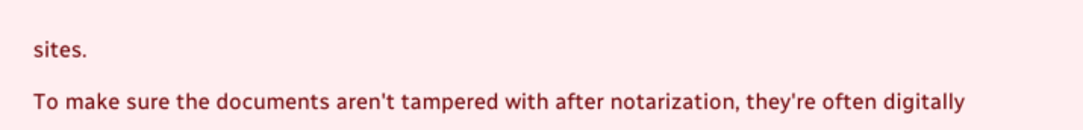sites.

To make sure the documents aren't tampered with after notarization, they're often digitally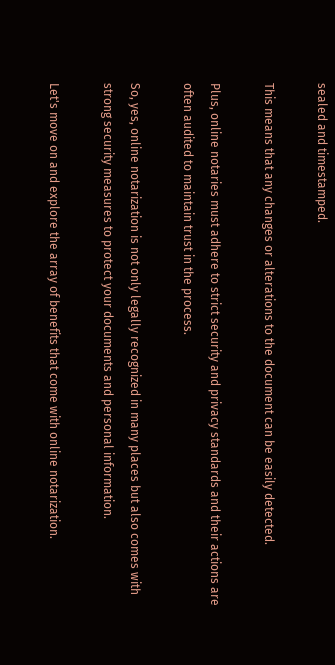sealed and timestamped.

This means that any changes or alterations to the document can be easily detected.

Plus, online notaries must adhere to strict security and privacy standards and their actions are often audited to maintain trust in the process.

So, yes, online notarization is not only legally recognized in many places but also comes with strong security measures to protect your documents and personal information.

Let's move on and explore the array of benefits that come with online notarization.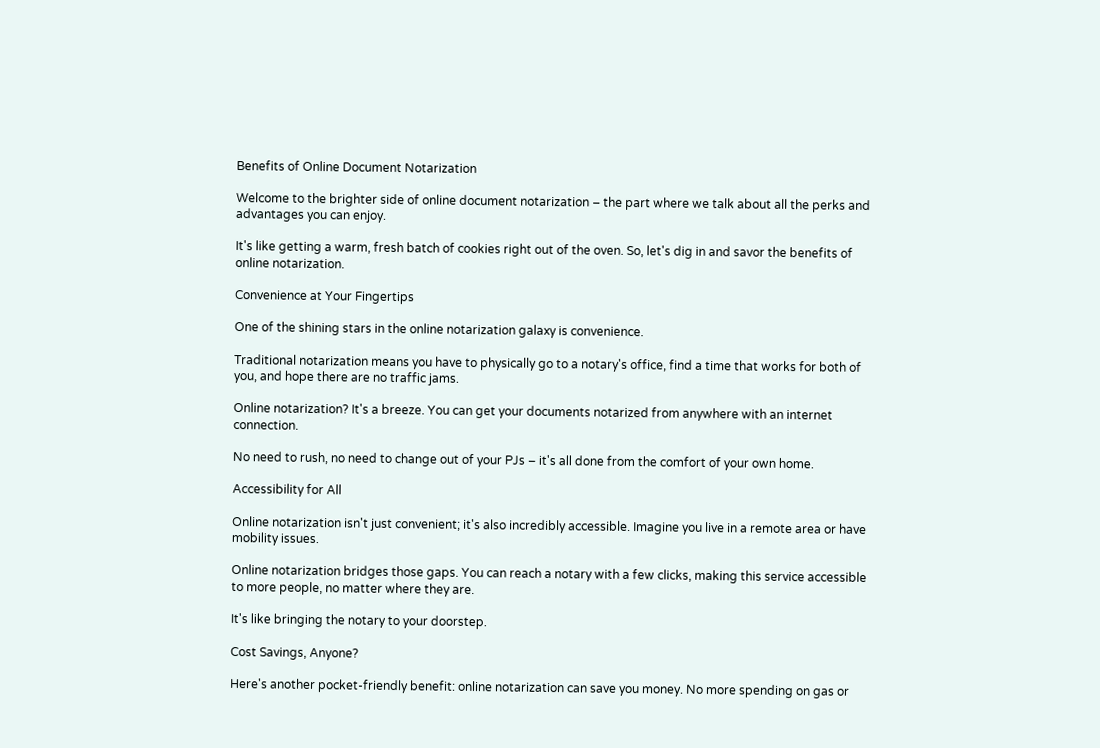Benefits of Online Document Notarization

Welcome to the brighter side of online document notarization – the part where we talk about all the perks and advantages you can enjoy.

It's like getting a warm, fresh batch of cookies right out of the oven. So, let's dig in and savor the benefits of online notarization.

Convenience at Your Fingertips

One of the shining stars in the online notarization galaxy is convenience.

Traditional notarization means you have to physically go to a notary's office, find a time that works for both of you, and hope there are no traffic jams.

Online notarization? It's a breeze. You can get your documents notarized from anywhere with an internet connection.

No need to rush, no need to change out of your PJs – it's all done from the comfort of your own home.

Accessibility for All

Online notarization isn't just convenient; it's also incredibly accessible. Imagine you live in a remote area or have mobility issues.

Online notarization bridges those gaps. You can reach a notary with a few clicks, making this service accessible to more people, no matter where they are.

It's like bringing the notary to your doorstep.

Cost Savings, Anyone?

Here's another pocket-friendly benefit: online notarization can save you money. No more spending on gas or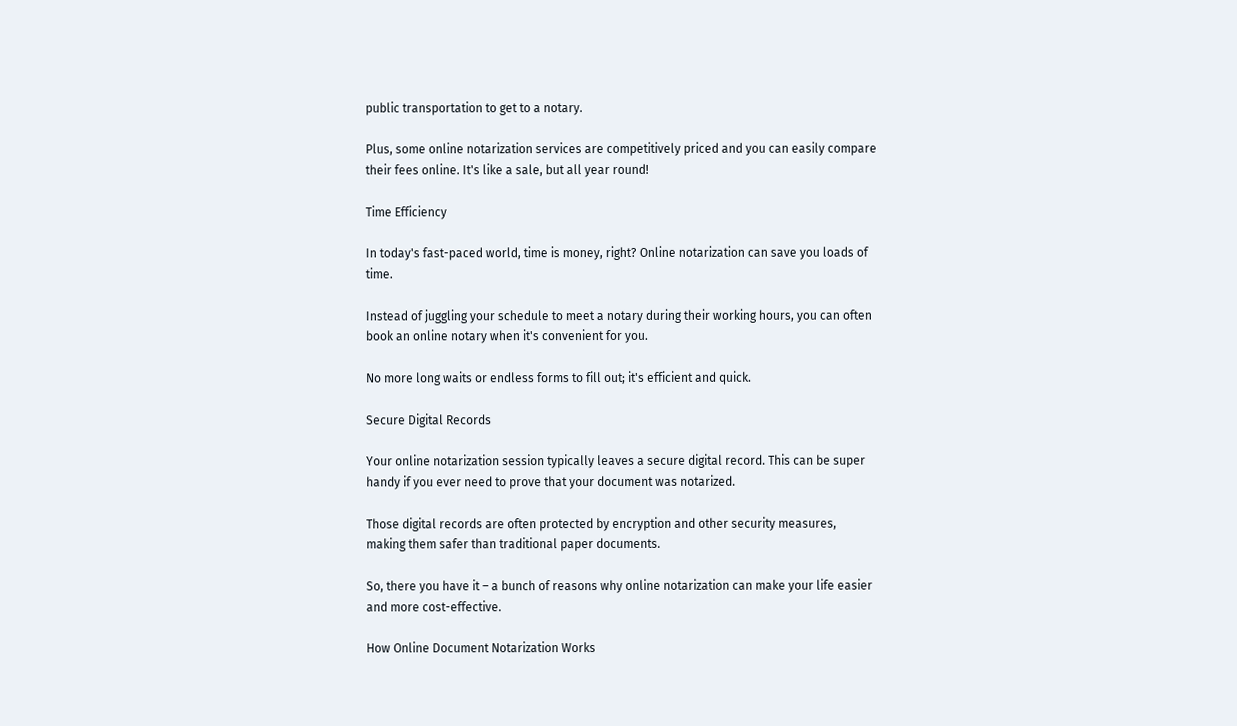public transportation to get to a notary.

Plus, some online notarization services are competitively priced and you can easily compare their fees online. It's like a sale, but all year round!

Time Efficiency

In today's fast-paced world, time is money, right? Online notarization can save you loads of time.

Instead of juggling your schedule to meet a notary during their working hours, you can often book an online notary when it's convenient for you.

No more long waits or endless forms to fill out; it's efficient and quick.

Secure Digital Records

Your online notarization session typically leaves a secure digital record. This can be super handy if you ever need to prove that your document was notarized.

Those digital records are often protected by encryption and other security measures, making them safer than traditional paper documents.

So, there you have it – a bunch of reasons why online notarization can make your life easier and more cost-effective.

How Online Document Notarization Works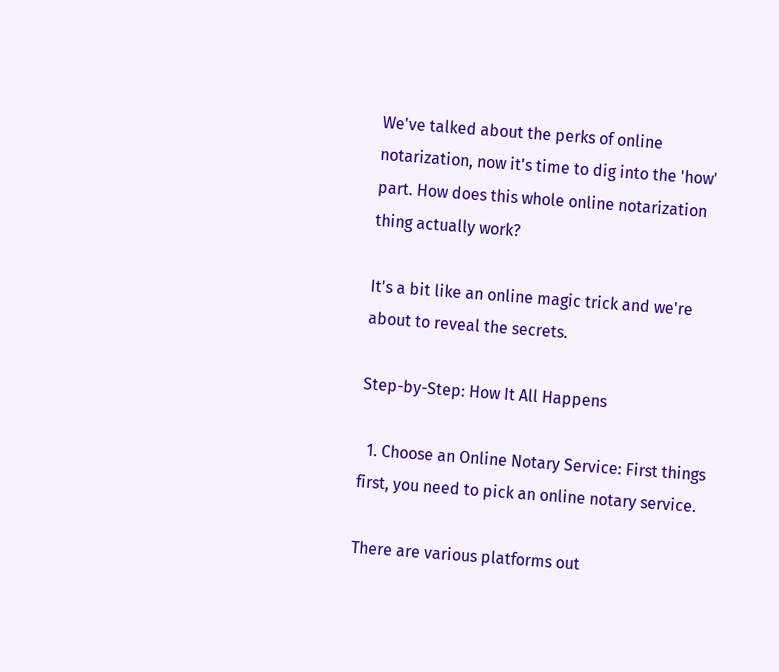We've talked about the perks of online notarization, now it's time to dig into the 'how' part. How does this whole online notarization thing actually work?

It's a bit like an online magic trick and we're about to reveal the secrets.

Step-by-Step: How It All Happens

  1. Choose an Online Notary Service: First things first, you need to pick an online notary service.

There are various platforms out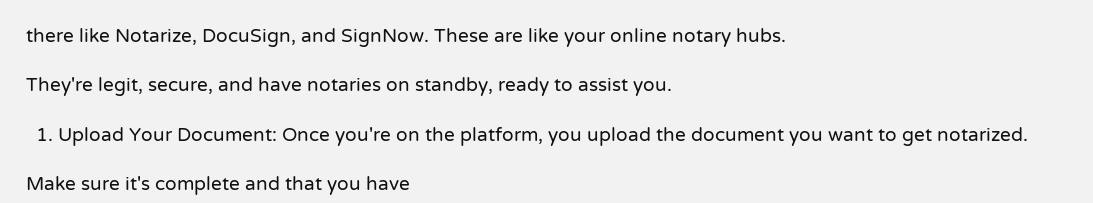there like Notarize, DocuSign, and SignNow. These are like your online notary hubs.

They're legit, secure, and have notaries on standby, ready to assist you.

  1. Upload Your Document: Once you're on the platform, you upload the document you want to get notarized.

Make sure it's complete and that you have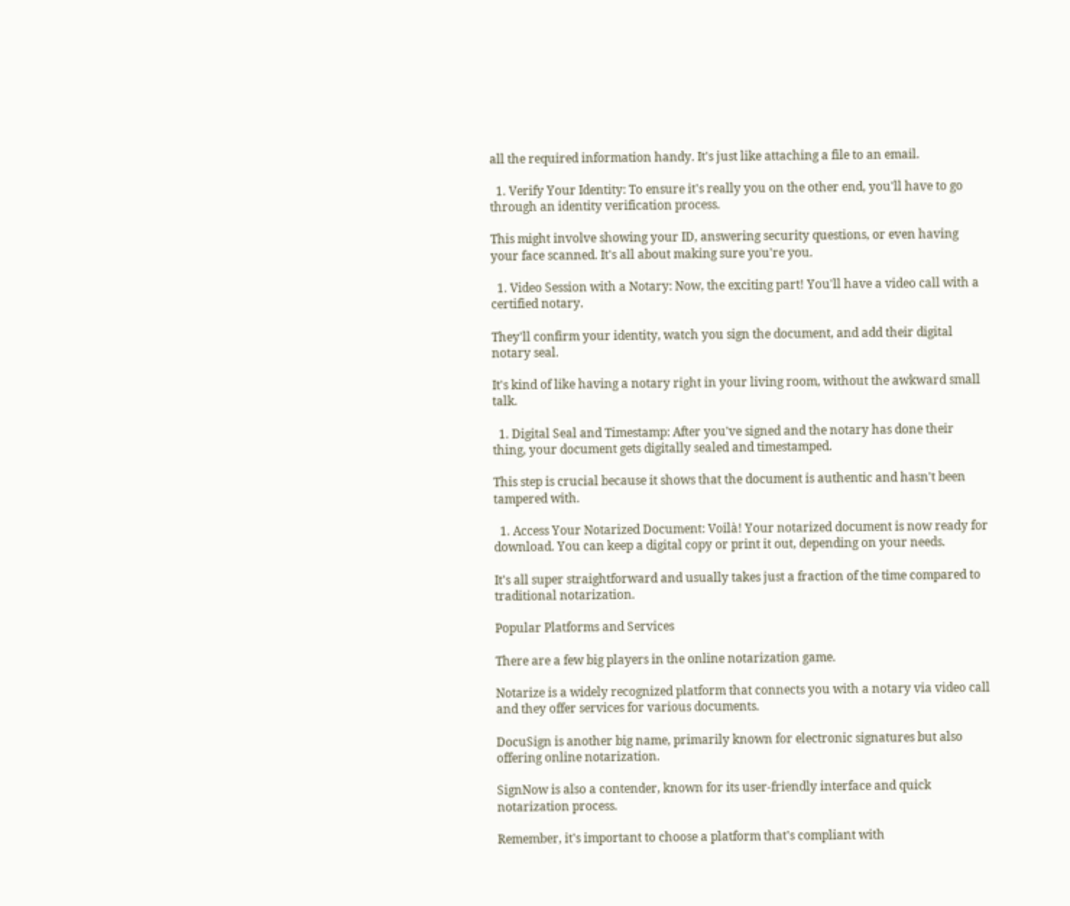all the required information handy. It's just like attaching a file to an email.

  1. Verify Your Identity: To ensure it's really you on the other end, you'll have to go through an identity verification process.

This might involve showing your ID, answering security questions, or even having your face scanned. It's all about making sure you're you.

  1. Video Session with a Notary: Now, the exciting part! You'll have a video call with a certified notary.

They'll confirm your identity, watch you sign the document, and add their digital notary seal.

It's kind of like having a notary right in your living room, without the awkward small talk.

  1. Digital Seal and Timestamp: After you've signed and the notary has done their thing, your document gets digitally sealed and timestamped.

This step is crucial because it shows that the document is authentic and hasn't been tampered with.

  1. Access Your Notarized Document: Voilà! Your notarized document is now ready for download. You can keep a digital copy or print it out, depending on your needs.

It's all super straightforward and usually takes just a fraction of the time compared to traditional notarization.

Popular Platforms and Services

There are a few big players in the online notarization game.

Notarize is a widely recognized platform that connects you with a notary via video call and they offer services for various documents.

DocuSign is another big name, primarily known for electronic signatures but also offering online notarization.

SignNow is also a contender, known for its user-friendly interface and quick notarization process.

Remember, it's important to choose a platform that's compliant with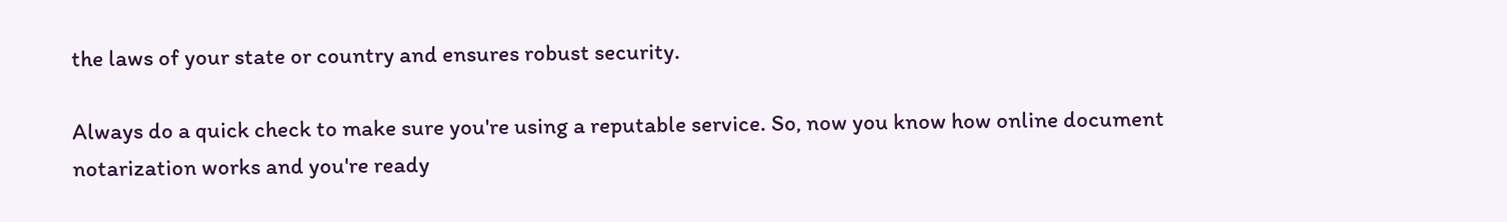the laws of your state or country and ensures robust security.

Always do a quick check to make sure you're using a reputable service. So, now you know how online document notarization works and you're ready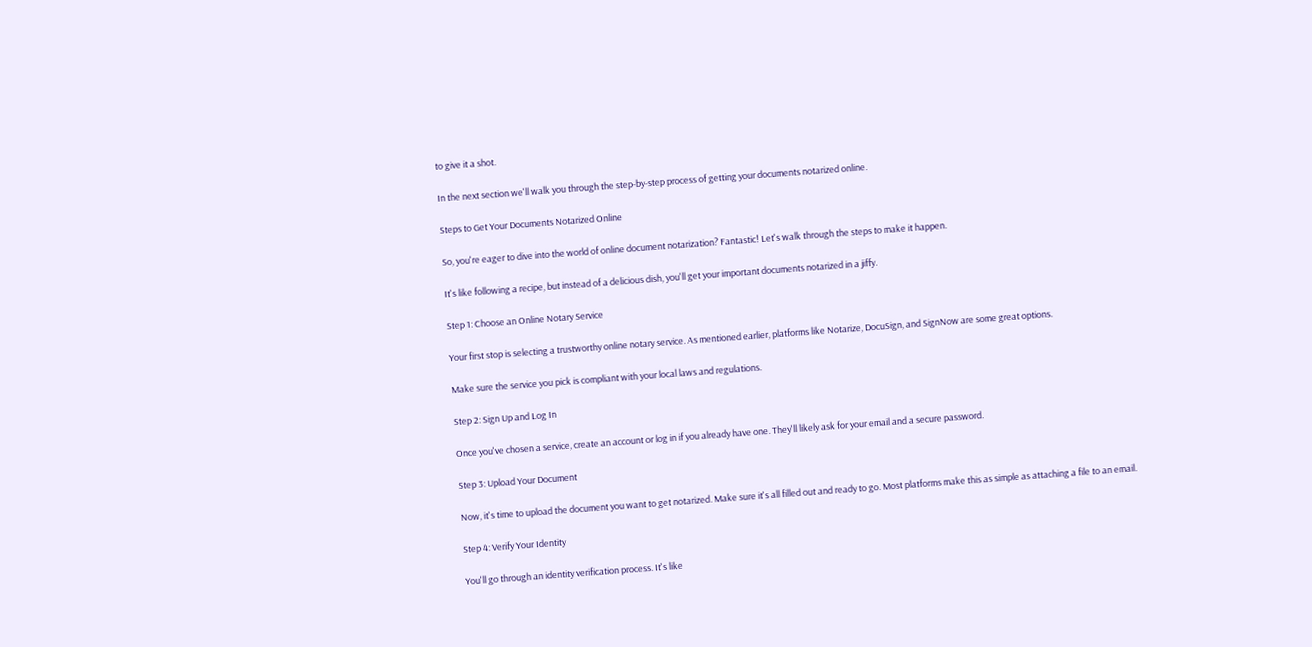to give it a shot.

In the next section we'll walk you through the step-by-step process of getting your documents notarized online.

Steps to Get Your Documents Notarized Online

So, you're eager to dive into the world of online document notarization? Fantastic! Let's walk through the steps to make it happen.

It's like following a recipe, but instead of a delicious dish, you'll get your important documents notarized in a jiffy.

Step 1: Choose an Online Notary Service

Your first stop is selecting a trustworthy online notary service. As mentioned earlier, platforms like Notarize, DocuSign, and SignNow are some great options.

Make sure the service you pick is compliant with your local laws and regulations.

Step 2: Sign Up and Log In

Once you've chosen a service, create an account or log in if you already have one. They'll likely ask for your email and a secure password.

Step 3: Upload Your Document

Now, it's time to upload the document you want to get notarized. Make sure it's all filled out and ready to go. Most platforms make this as simple as attaching a file to an email.

Step 4: Verify Your Identity

You'll go through an identity verification process. It's like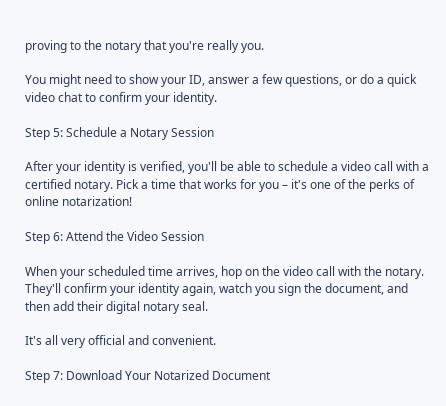proving to the notary that you're really you.

You might need to show your ID, answer a few questions, or do a quick video chat to confirm your identity.

Step 5: Schedule a Notary Session

After your identity is verified, you'll be able to schedule a video call with a certified notary. Pick a time that works for you – it's one of the perks of online notarization!

Step 6: Attend the Video Session

When your scheduled time arrives, hop on the video call with the notary. They'll confirm your identity again, watch you sign the document, and then add their digital notary seal.

It's all very official and convenient.

Step 7: Download Your Notarized Document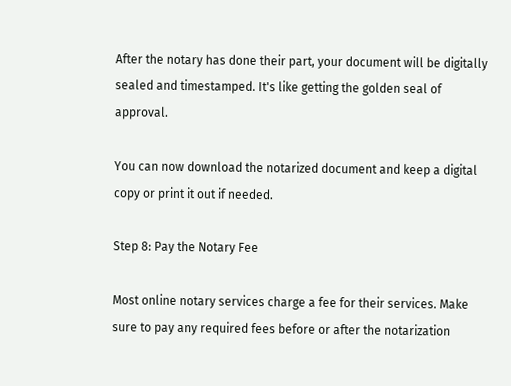After the notary has done their part, your document will be digitally sealed and timestamped. It's like getting the golden seal of approval.

You can now download the notarized document and keep a digital copy or print it out if needed.

Step 8: Pay the Notary Fee

Most online notary services charge a fee for their services. Make sure to pay any required fees before or after the notarization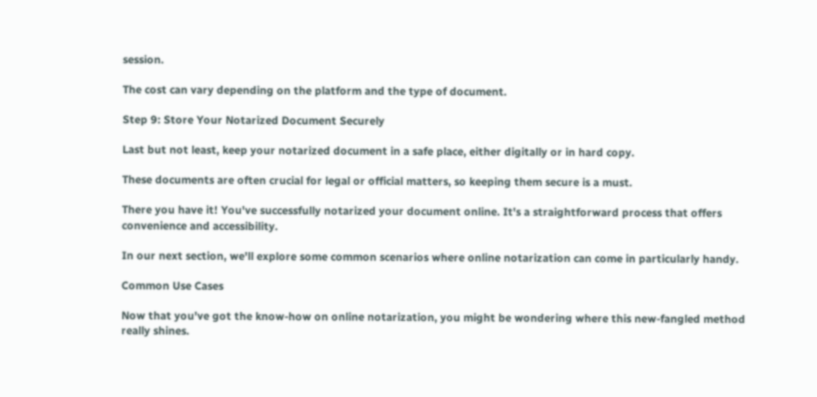session.

The cost can vary depending on the platform and the type of document.

Step 9: Store Your Notarized Document Securely

Last but not least, keep your notarized document in a safe place, either digitally or in hard copy.

These documents are often crucial for legal or official matters, so keeping them secure is a must.

There you have it! You've successfully notarized your document online. It's a straightforward process that offers convenience and accessibility.

In our next section, we'll explore some common scenarios where online notarization can come in particularly handy.

Common Use Cases

Now that you've got the know-how on online notarization, you might be wondering where this new-fangled method really shines.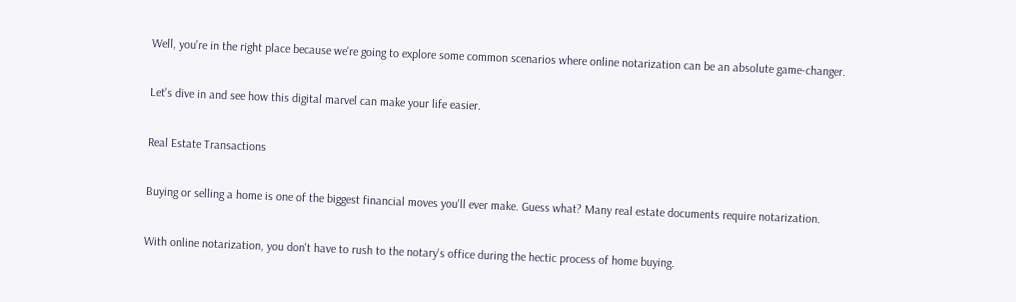Well, you're in the right place because we're going to explore some common scenarios where online notarization can be an absolute game-changer.

Let's dive in and see how this digital marvel can make your life easier.

Real Estate Transactions

Buying or selling a home is one of the biggest financial moves you'll ever make. Guess what? Many real estate documents require notarization.

With online notarization, you don't have to rush to the notary's office during the hectic process of home buying.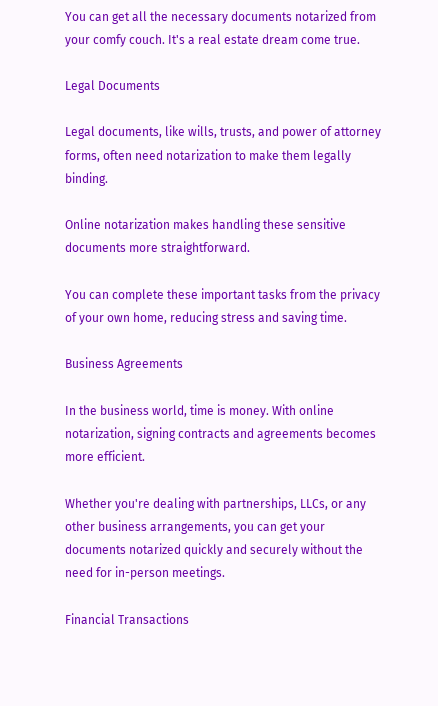You can get all the necessary documents notarized from your comfy couch. It's a real estate dream come true.

Legal Documents

Legal documents, like wills, trusts, and power of attorney forms, often need notarization to make them legally binding.

Online notarization makes handling these sensitive documents more straightforward.

You can complete these important tasks from the privacy of your own home, reducing stress and saving time.

Business Agreements

In the business world, time is money. With online notarization, signing contracts and agreements becomes more efficient.

Whether you're dealing with partnerships, LLCs, or any other business arrangements, you can get your documents notarized quickly and securely without the need for in-person meetings.

Financial Transactions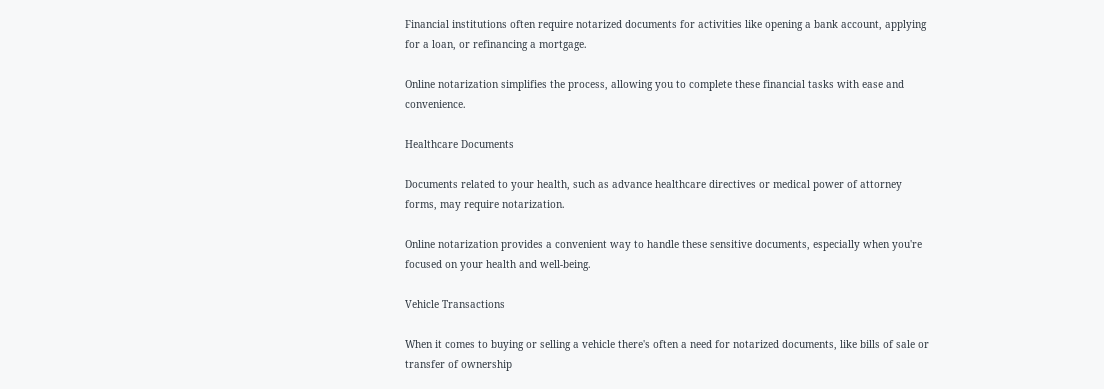Financial institutions often require notarized documents for activities like opening a bank account, applying for a loan, or refinancing a mortgage.

Online notarization simplifies the process, allowing you to complete these financial tasks with ease and convenience.

Healthcare Documents

Documents related to your health, such as advance healthcare directives or medical power of attorney forms, may require notarization.

Online notarization provides a convenient way to handle these sensitive documents, especially when you're focused on your health and well-being.

Vehicle Transactions

When it comes to buying or selling a vehicle there's often a need for notarized documents, like bills of sale or transfer of ownership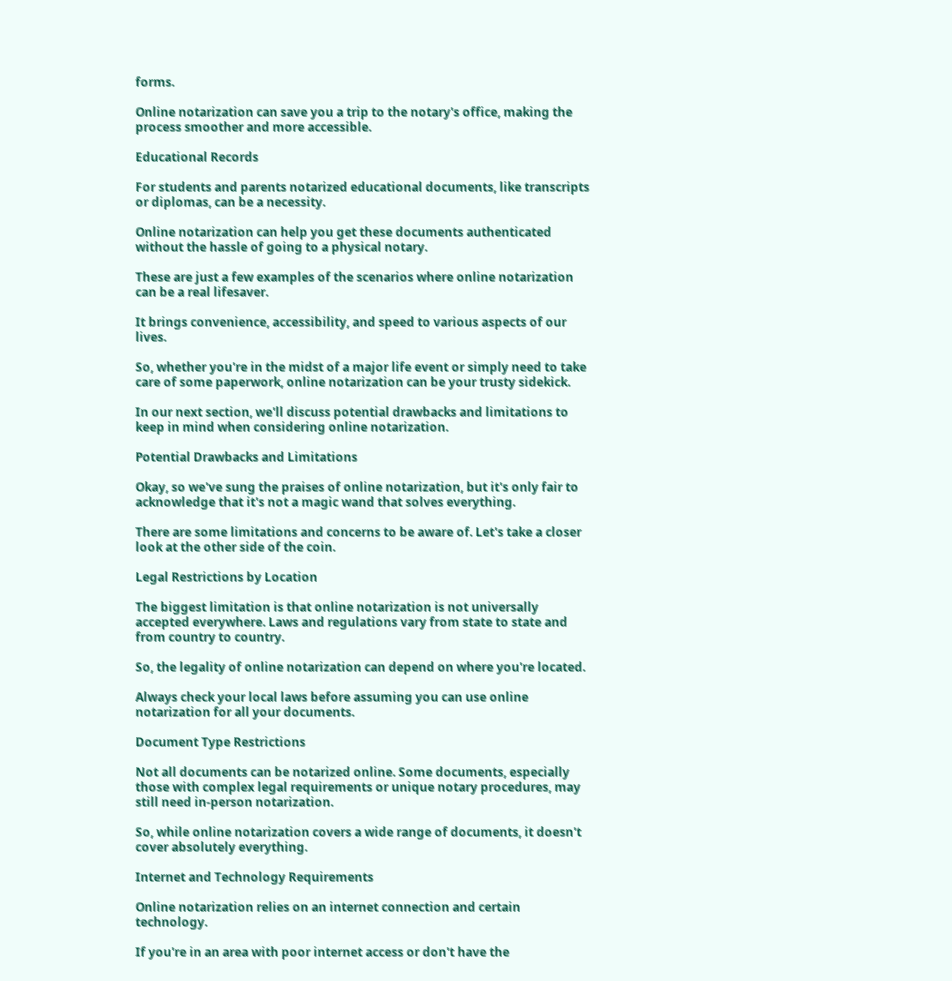forms.

Online notarization can save you a trip to the notary's office, making the process smoother and more accessible.

Educational Records

For students and parents notarized educational documents, like transcripts or diplomas, can be a necessity.

Online notarization can help you get these documents authenticated without the hassle of going to a physical notary.

These are just a few examples of the scenarios where online notarization can be a real lifesaver.

It brings convenience, accessibility, and speed to various aspects of our lives.

So, whether you're in the midst of a major life event or simply need to take care of some paperwork, online notarization can be your trusty sidekick.

In our next section, we'll discuss potential drawbacks and limitations to keep in mind when considering online notarization.

Potential Drawbacks and Limitations

Okay, so we've sung the praises of online notarization, but it's only fair to acknowledge that it's not a magic wand that solves everything.

There are some limitations and concerns to be aware of. Let's take a closer look at the other side of the coin.

Legal Restrictions by Location

The biggest limitation is that online notarization is not universally accepted everywhere. Laws and regulations vary from state to state and from country to country.

So, the legality of online notarization can depend on where you're located.

Always check your local laws before assuming you can use online notarization for all your documents.

Document Type Restrictions

Not all documents can be notarized online. Some documents, especially those with complex legal requirements or unique notary procedures, may still need in-person notarization.

So, while online notarization covers a wide range of documents, it doesn't cover absolutely everything.

Internet and Technology Requirements

Online notarization relies on an internet connection and certain technology.

If you're in an area with poor internet access or don't have the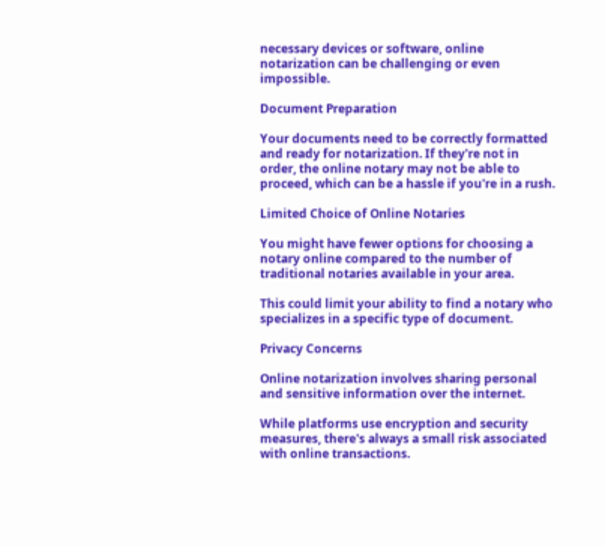necessary devices or software, online notarization can be challenging or even impossible.

Document Preparation

Your documents need to be correctly formatted and ready for notarization. If they're not in order, the online notary may not be able to proceed, which can be a hassle if you're in a rush.

Limited Choice of Online Notaries

You might have fewer options for choosing a notary online compared to the number of traditional notaries available in your area.

This could limit your ability to find a notary who specializes in a specific type of document.

Privacy Concerns

Online notarization involves sharing personal and sensitive information over the internet.

While platforms use encryption and security measures, there's always a small risk associated with online transactions.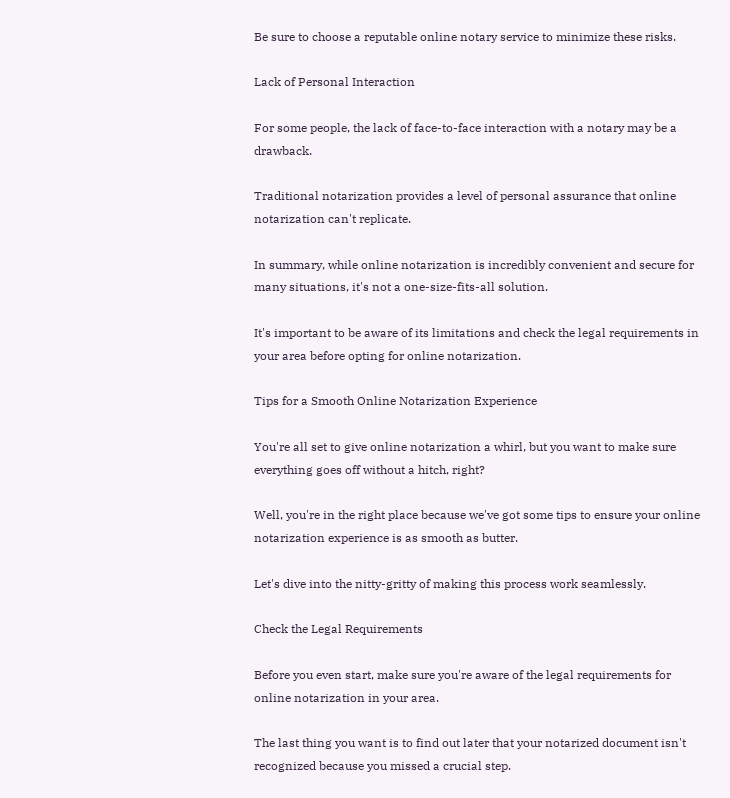Be sure to choose a reputable online notary service to minimize these risks.

Lack of Personal Interaction

For some people, the lack of face-to-face interaction with a notary may be a drawback.

Traditional notarization provides a level of personal assurance that online notarization can't replicate.

In summary, while online notarization is incredibly convenient and secure for many situations, it's not a one-size-fits-all solution.

It's important to be aware of its limitations and check the legal requirements in your area before opting for online notarization.

Tips for a Smooth Online Notarization Experience

You're all set to give online notarization a whirl, but you want to make sure everything goes off without a hitch, right?

Well, you're in the right place because we've got some tips to ensure your online notarization experience is as smooth as butter.

Let's dive into the nitty-gritty of making this process work seamlessly.

Check the Legal Requirements

Before you even start, make sure you're aware of the legal requirements for online notarization in your area.

The last thing you want is to find out later that your notarized document isn't recognized because you missed a crucial step.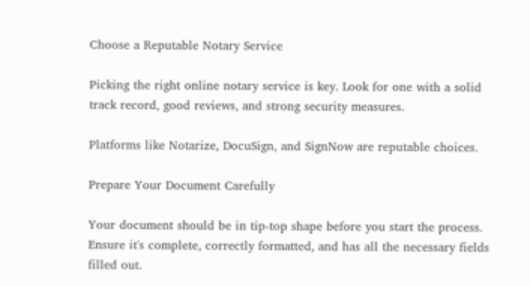Choose a Reputable Notary Service

Picking the right online notary service is key. Look for one with a solid track record, good reviews, and strong security measures.

Platforms like Notarize, DocuSign, and SignNow are reputable choices.

Prepare Your Document Carefully

Your document should be in tip-top shape before you start the process. Ensure it's complete, correctly formatted, and has all the necessary fields filled out.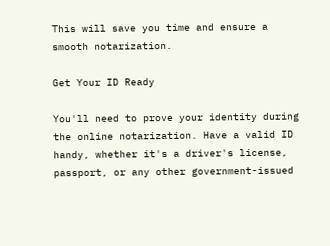This will save you time and ensure a smooth notarization.

Get Your ID Ready

You'll need to prove your identity during the online notarization. Have a valid ID handy, whether it's a driver's license, passport, or any other government-issued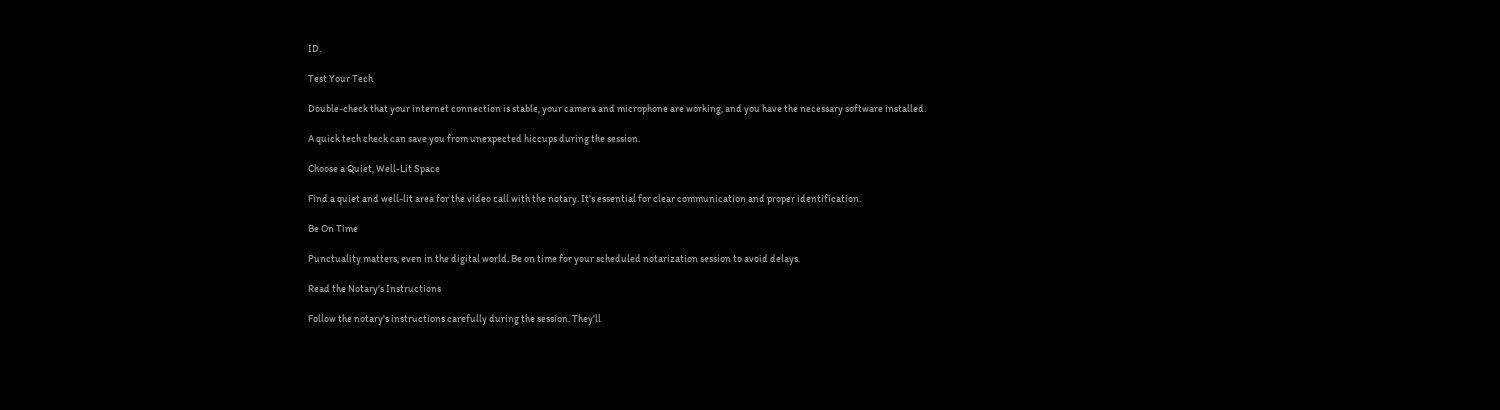ID.

Test Your Tech

Double-check that your internet connection is stable, your camera and microphone are working, and you have the necessary software installed.

A quick tech check can save you from unexpected hiccups during the session.

Choose a Quiet, Well-Lit Space

Find a quiet and well-lit area for the video call with the notary. It's essential for clear communication and proper identification.

Be On Time

Punctuality matters, even in the digital world. Be on time for your scheduled notarization session to avoid delays.

Read the Notary's Instructions

Follow the notary's instructions carefully during the session. They'll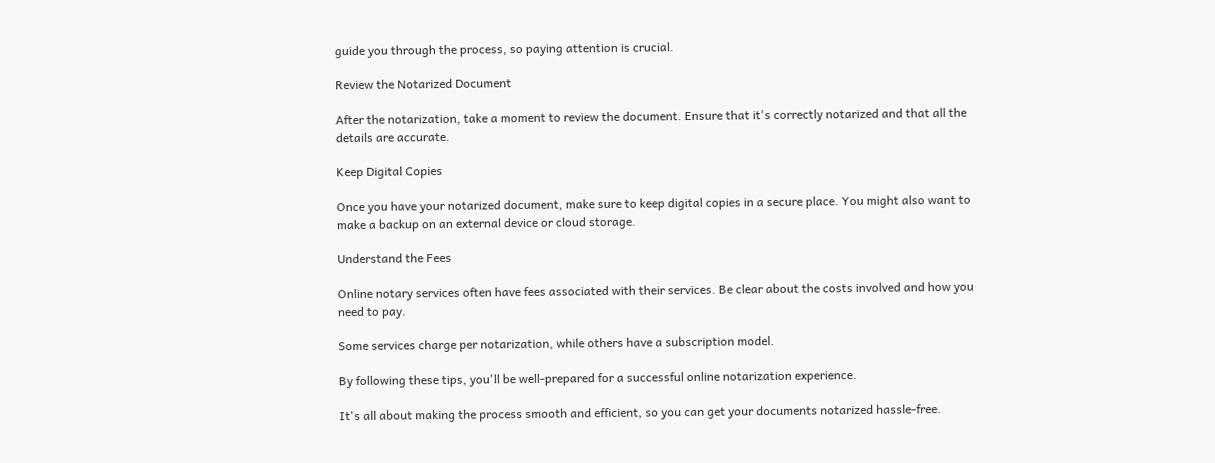guide you through the process, so paying attention is crucial.

Review the Notarized Document

After the notarization, take a moment to review the document. Ensure that it's correctly notarized and that all the details are accurate.

Keep Digital Copies

Once you have your notarized document, make sure to keep digital copies in a secure place. You might also want to make a backup on an external device or cloud storage.

Understand the Fees

Online notary services often have fees associated with their services. Be clear about the costs involved and how you need to pay.

Some services charge per notarization, while others have a subscription model.

By following these tips, you'll be well-prepared for a successful online notarization experience.

It's all about making the process smooth and efficient, so you can get your documents notarized hassle-free.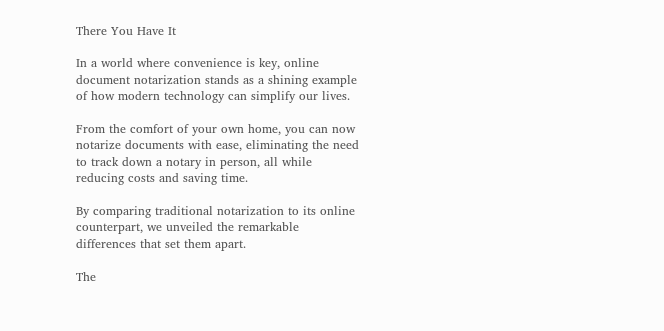There You Have It

In a world where convenience is key, online document notarization stands as a shining example of how modern technology can simplify our lives.

From the comfort of your own home, you can now notarize documents with ease, eliminating the need to track down a notary in person, all while reducing costs and saving time.

By comparing traditional notarization to its online counterpart, we unveiled the remarkable differences that set them apart.

The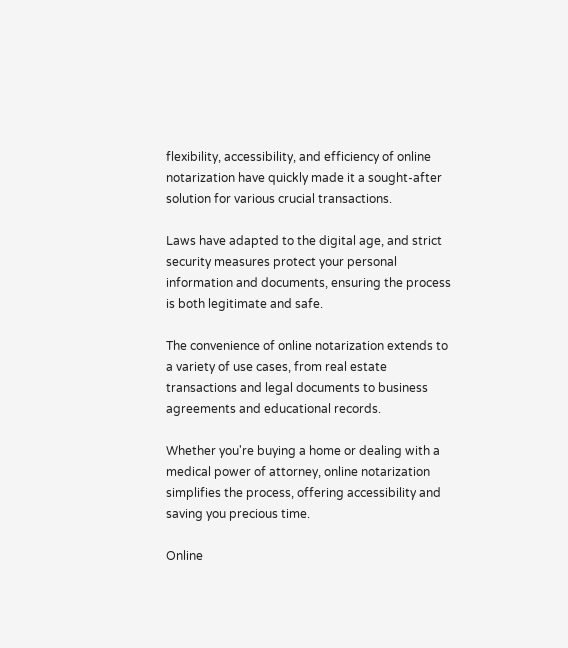flexibility, accessibility, and efficiency of online notarization have quickly made it a sought-after solution for various crucial transactions.

Laws have adapted to the digital age, and strict security measures protect your personal information and documents, ensuring the process is both legitimate and safe.

The convenience of online notarization extends to a variety of use cases, from real estate transactions and legal documents to business agreements and educational records.

Whether you're buying a home or dealing with a medical power of attorney, online notarization simplifies the process, offering accessibility and saving you precious time.

Online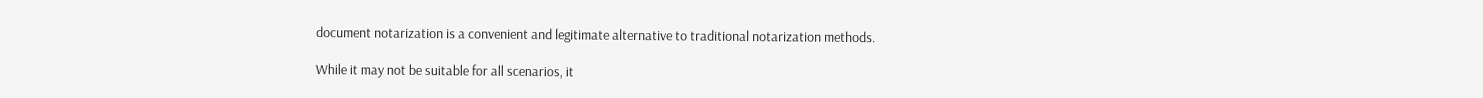document notarization is a convenient and legitimate alternative to traditional notarization methods.

While it may not be suitable for all scenarios, it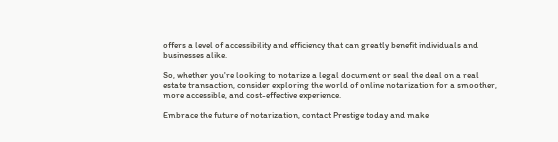offers a level of accessibility and efficiency that can greatly benefit individuals and businesses alike.

So, whether you're looking to notarize a legal document or seal the deal on a real estate transaction, consider exploring the world of online notarization for a smoother, more accessible, and cost-effective experience.

Embrace the future of notarization, contact Prestige today and make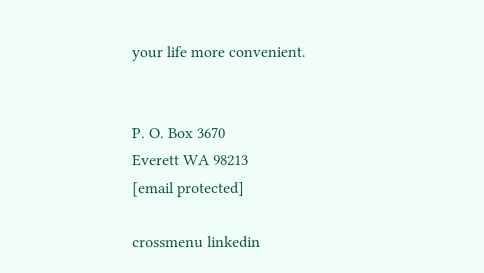your life more convenient.


P. O. Box 3670
Everett WA 98213
[email protected]

crossmenu linkedin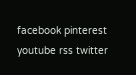facebook pinterest youtube rss twitter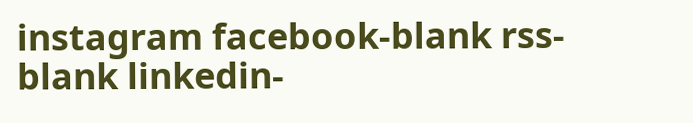instagram facebook-blank rss-blank linkedin-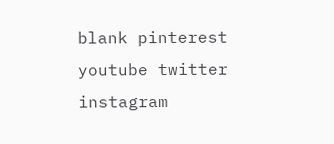blank pinterest youtube twitter instagram